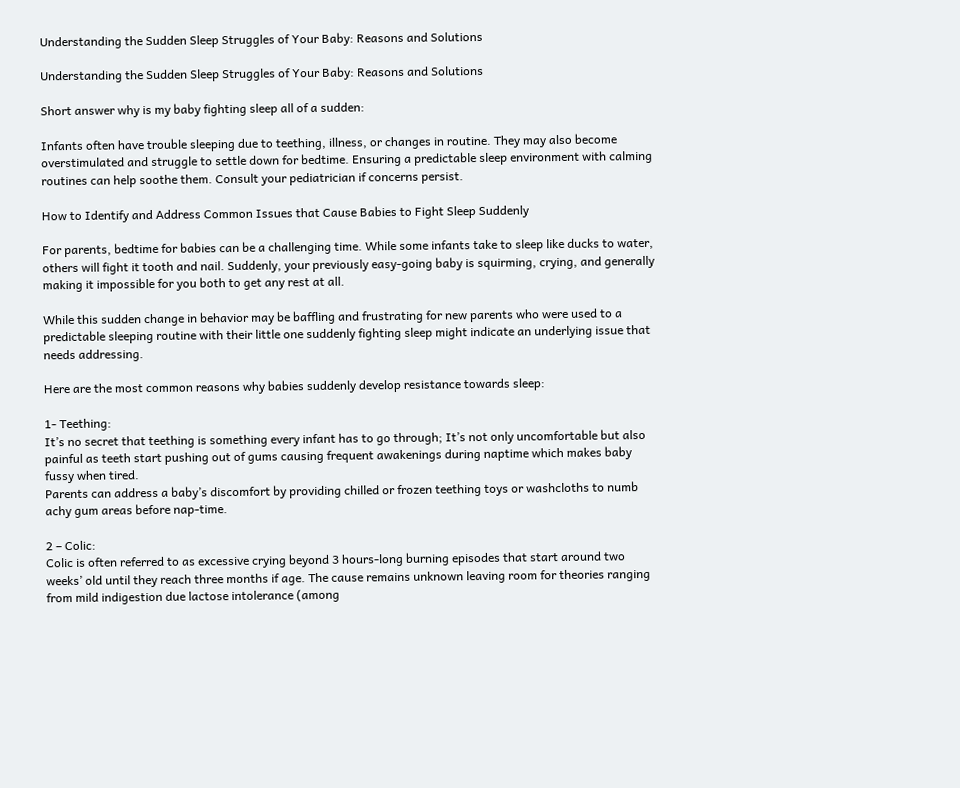Understanding the Sudden Sleep Struggles of Your Baby: Reasons and Solutions

Understanding the Sudden Sleep Struggles of Your Baby: Reasons and Solutions

Short answer why is my baby fighting sleep all of a sudden:

Infants often have trouble sleeping due to teething, illness, or changes in routine. They may also become overstimulated and struggle to settle down for bedtime. Ensuring a predictable sleep environment with calming routines can help soothe them. Consult your pediatrician if concerns persist.

How to Identify and Address Common Issues that Cause Babies to Fight Sleep Suddenly

For parents, bedtime for babies can be a challenging time. While some infants take to sleep like ducks to water, others will fight it tooth and nail. Suddenly, your previously easy-going baby is squirming, crying, and generally making it impossible for you both to get any rest at all.

While this sudden change in behavior may be baffling and frustrating for new parents who were used to a predictable sleeping routine with their little one suddenly fighting sleep might indicate an underlying issue that needs addressing.

Here are the most common reasons why babies suddenly develop resistance towards sleep:

1- Teething:
It’s no secret that teething is something every infant has to go through; It’s not only uncomfortable but also painful as teeth start pushing out of gums causing frequent awakenings during naptime which makes baby fussy when tired.
Parents can address a baby’s discomfort by providing chilled or frozen teething toys or washcloths to numb achy gum areas before nap-time.

2 – Colic:
Colic is often referred to as excessive crying beyond 3 hours-long burning episodes that start around two weeks’ old until they reach three months if age. The cause remains unknown leaving room for theories ranging from mild indigestion due lactose intolerance (among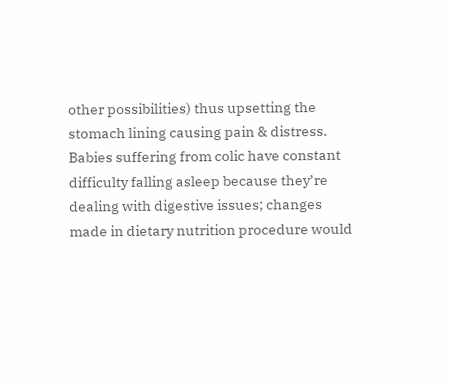other possibilities) thus upsetting the stomach lining causing pain & distress.
Babies suffering from colic have constant difficulty falling asleep because they’re dealing with digestive issues; changes made in dietary nutrition procedure would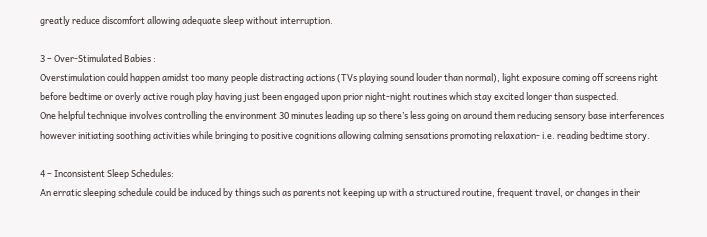greatly reduce discomfort allowing adequate sleep without interruption.

3 – Over-Stimulated Babies :
Overstimulation could happen amidst too many people distracting actions (TVs playing sound louder than normal), light exposure coming off screens right before bedtime or overly active rough play having just been engaged upon prior night-night routines which stay excited longer than suspected.
One helpful technique involves controlling the environment 30 minutes leading up so there’s less going on around them reducing sensory base interferences however initiating soothing activities while bringing to positive cognitions allowing calming sensations promoting relaxation- i.e. reading bedtime story.

4 – Inconsistent Sleep Schedules:
An erratic sleeping schedule could be induced by things such as parents not keeping up with a structured routine, frequent travel, or changes in their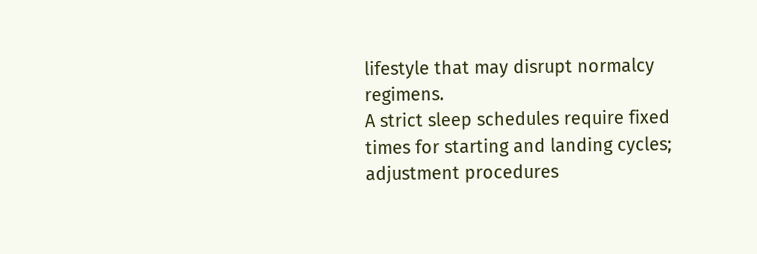lifestyle that may disrupt normalcy regimens.
A strict sleep schedules require fixed times for starting and landing cycles; adjustment procedures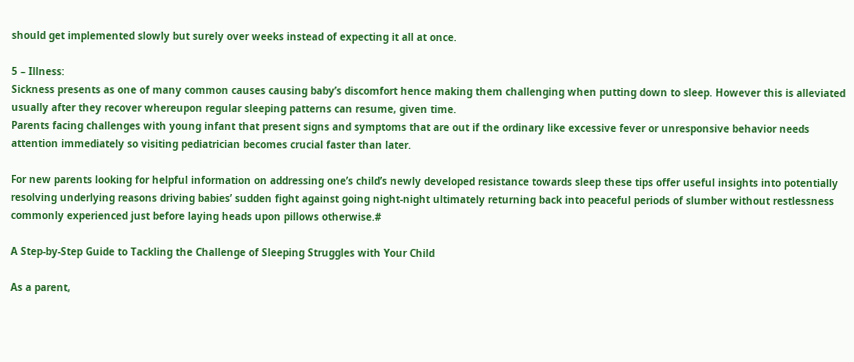should get implemented slowly but surely over weeks instead of expecting it all at once.

5 – Illness:
Sickness presents as one of many common causes causing baby’s discomfort hence making them challenging when putting down to sleep. However this is alleviated usually after they recover whereupon regular sleeping patterns can resume, given time.
Parents facing challenges with young infant that present signs and symptoms that are out if the ordinary like excessive fever or unresponsive behavior needs attention immediately so visiting pediatrician becomes crucial faster than later.

For new parents looking for helpful information on addressing one’s child’s newly developed resistance towards sleep these tips offer useful insights into potentially resolving underlying reasons driving babies’ sudden fight against going night-night ultimately returning back into peaceful periods of slumber without restlessness commonly experienced just before laying heads upon pillows otherwise.#

A Step-by-Step Guide to Tackling the Challenge of Sleeping Struggles with Your Child

As a parent,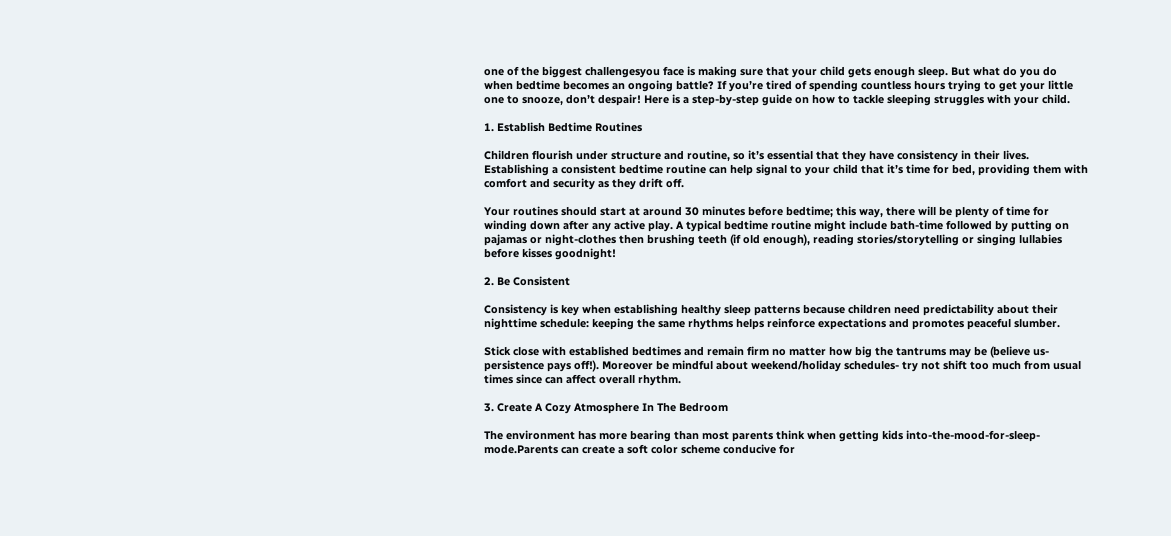one of the biggest challengesyou face is making sure that your child gets enough sleep. But what do you do when bedtime becomes an ongoing battle? If you’re tired of spending countless hours trying to get your little one to snooze, don’t despair! Here is a step-by-step guide on how to tackle sleeping struggles with your child.

1. Establish Bedtime Routines

Children flourish under structure and routine, so it’s essential that they have consistency in their lives. Establishing a consistent bedtime routine can help signal to your child that it’s time for bed, providing them with comfort and security as they drift off.

Your routines should start at around 30 minutes before bedtime; this way, there will be plenty of time for winding down after any active play. A typical bedtime routine might include bath-time followed by putting on pajamas or night-clothes then brushing teeth (if old enough), reading stories/storytelling or singing lullabies before kisses goodnight!

2. Be Consistent

Consistency is key when establishing healthy sleep patterns because children need predictability about their nighttime schedule: keeping the same rhythms helps reinforce expectations and promotes peaceful slumber.

Stick close with established bedtimes and remain firm no matter how big the tantrums may be (believe us- persistence pays off!). Moreover be mindful about weekend/holiday schedules- try not shift too much from usual times since can affect overall rhythm.

3. Create A Cozy Atmosphere In The Bedroom

The environment has more bearing than most parents think when getting kids into-the-mood-for-sleep-mode.Parents can create a soft color scheme conducive for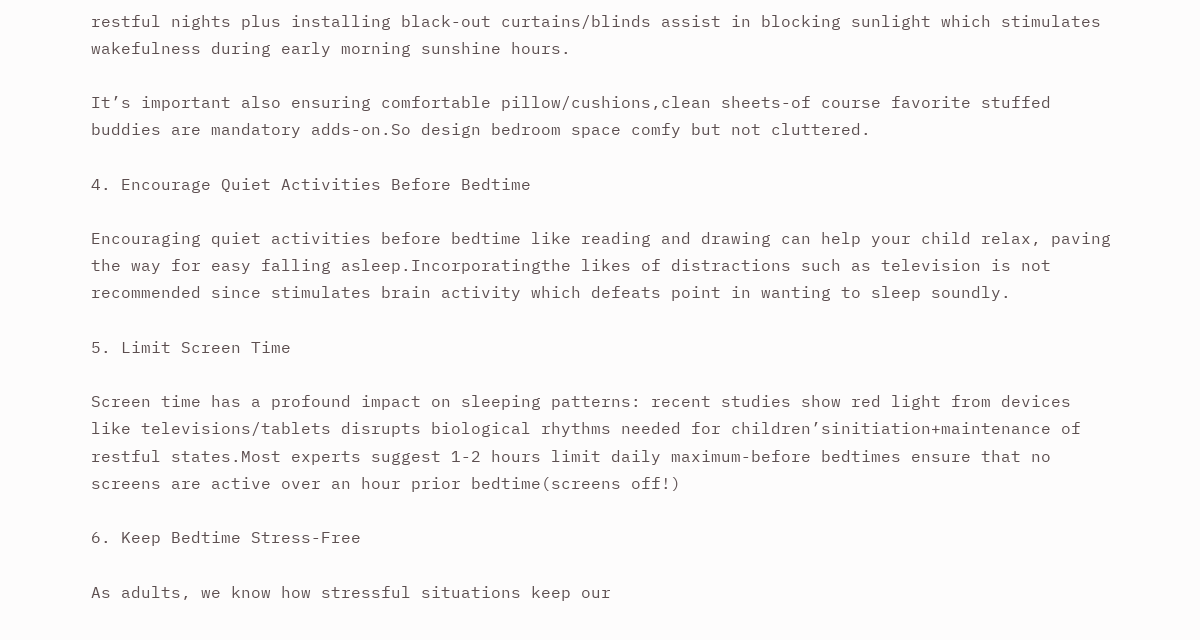restful nights plus installing black-out curtains/blinds assist in blocking sunlight which stimulates wakefulness during early morning sunshine hours.

It’s important also ensuring comfortable pillow/cushions,clean sheets-of course favorite stuffed buddies are mandatory adds-on.So design bedroom space comfy but not cluttered.

4. Encourage Quiet Activities Before Bedtime

Encouraging quiet activities before bedtime like reading and drawing can help your child relax, paving the way for easy falling asleep.Incorporatingthe likes of distractions such as television is not recommended since stimulates brain activity which defeats point in wanting to sleep soundly.

5. Limit Screen Time

Screen time has a profound impact on sleeping patterns: recent studies show red light from devices like televisions/tablets disrupts biological rhythms needed for children’sinitiation+maintenance of restful states.Most experts suggest 1-2 hours limit daily maximum-before bedtimes ensure that no screens are active over an hour prior bedtime(screens off!)

6. Keep Bedtime Stress-Free

As adults, we know how stressful situations keep our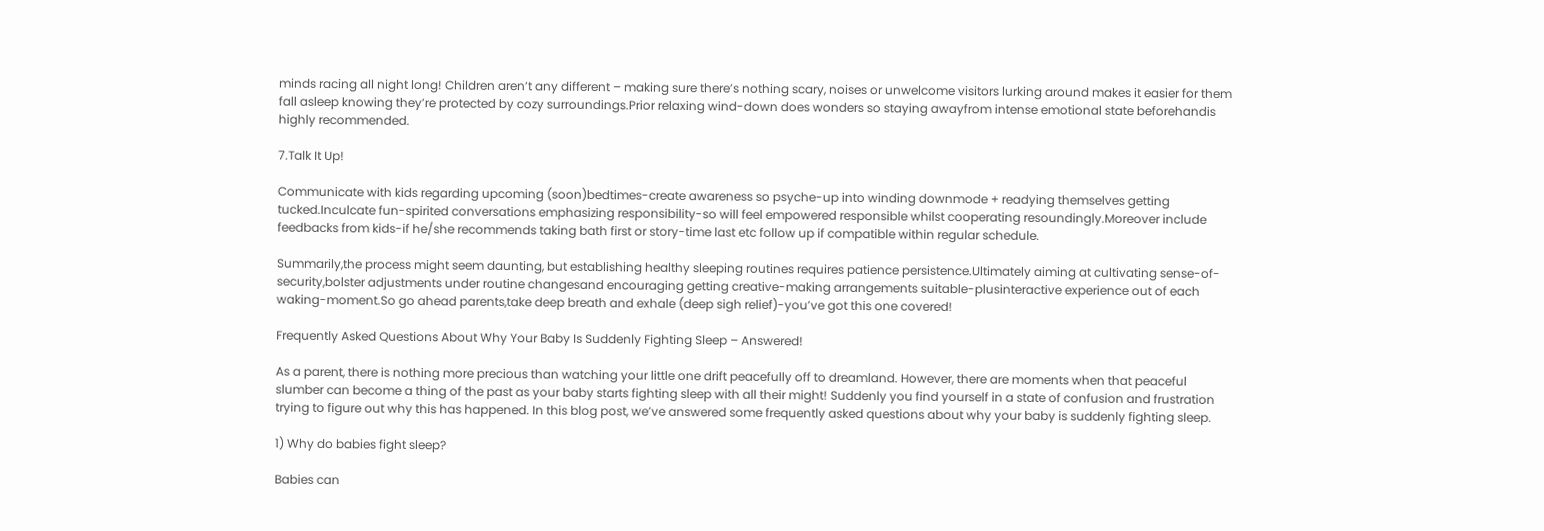minds racing all night long! Children aren’t any different – making sure there’s nothing scary, noises or unwelcome visitors lurking around makes it easier for them fall asleep knowing they’re protected by cozy surroundings.Prior relaxing wind-down does wonders so staying awayfrom intense emotional state beforehandis highly recommended.

7.Talk It Up!

Communicate with kids regarding upcoming (soon)bedtimes-create awareness so psyche-up into winding downmode + readying themselves getting tucked.Inculcate fun-spirited conversations emphasizing responsibility-so will feel empowered responsible whilst cooperating resoundingly.Moreover include feedbacks from kids-if he/she recommends taking bath first or story-time last etc follow up if compatible within regular schedule.

Summarily,the process might seem daunting, but establishing healthy sleeping routines requires patience persistence.Ultimately aiming at cultivating sense-of-security,bolster adjustments under routine changesand encouraging getting creative-making arrangements suitable-plusinteractive experience out of each waking-moment.So go ahead parents,take deep breath and exhale (deep sigh relief)-you’ve got this one covered!

Frequently Asked Questions About Why Your Baby Is Suddenly Fighting Sleep – Answered!

As a parent, there is nothing more precious than watching your little one drift peacefully off to dreamland. However, there are moments when that peaceful slumber can become a thing of the past as your baby starts fighting sleep with all their might! Suddenly you find yourself in a state of confusion and frustration trying to figure out why this has happened. In this blog post, we’ve answered some frequently asked questions about why your baby is suddenly fighting sleep.

1) Why do babies fight sleep?

Babies can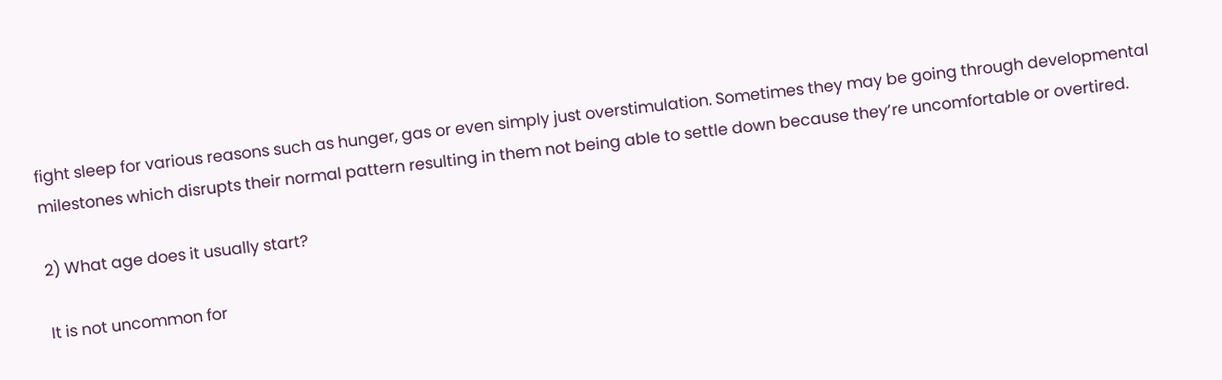fight sleep for various reasons such as hunger, gas or even simply just overstimulation. Sometimes they may be going through developmental milestones which disrupts their normal pattern resulting in them not being able to settle down because they’re uncomfortable or overtired.

2) What age does it usually start?

It is not uncommon for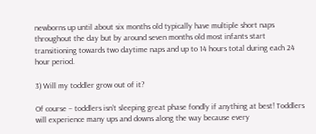newborns up until about six months old typically have multiple short naps throughout the day but by around seven months old most infants start transitioning towards two daytime naps and up to 14 hours total during each 24 hour period.

3) Will my toddler grow out of it?

Of course – toddlers isn’t sleeping great phase fondly if anything at best! Toddlers will experience many ups and downs along the way because every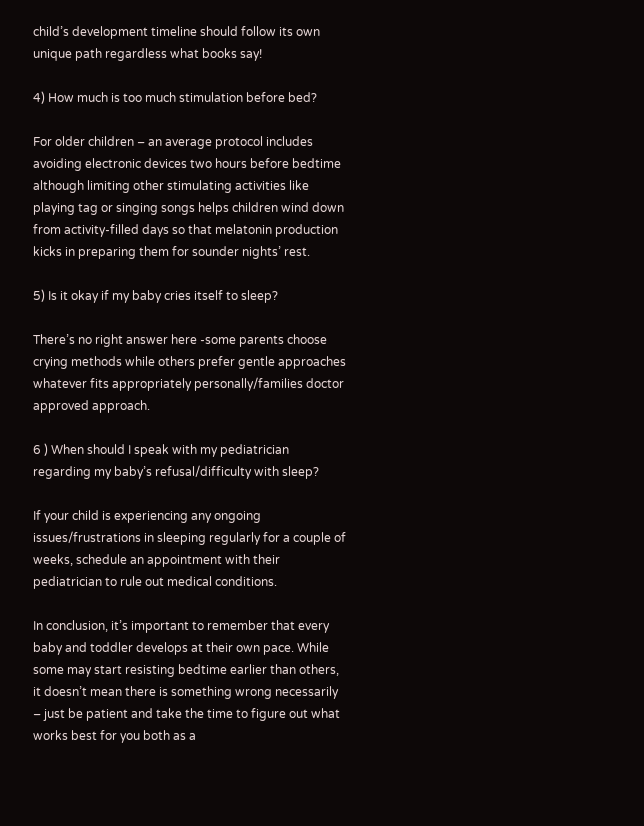child’s development timeline should follow its own unique path regardless what books say!

4) How much is too much stimulation before bed?

For older children – an average protocol includes avoiding electronic devices two hours before bedtime although limiting other stimulating activities like playing tag or singing songs helps children wind down from activity-filled days so that melatonin production kicks in preparing them for sounder nights’ rest.

5) Is it okay if my baby cries itself to sleep?

There’s no right answer here -some parents choose crying methods while others prefer gentle approaches whatever fits appropriately personally/families doctor approved approach.

6 ) When should I speak with my pediatrician regarding my baby’s refusal/difficulty with sleep?

If your child is experiencing any ongoing issues/frustrations in sleeping regularly for a couple of weeks, schedule an appointment with their pediatrician to rule out medical conditions.

In conclusion, it’s important to remember that every baby and toddler develops at their own pace. While some may start resisting bedtime earlier than others, it doesn’t mean there is something wrong necessarily – just be patient and take the time to figure out what works best for you both as a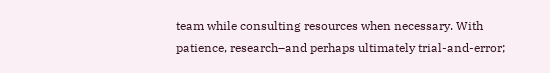team while consulting resources when necessary. With patience, research–and perhaps ultimately trial-and-error;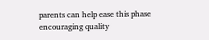parents can help ease this phase encouraging quality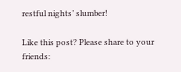restful nights’ slumber!

Like this post? Please share to your friends: